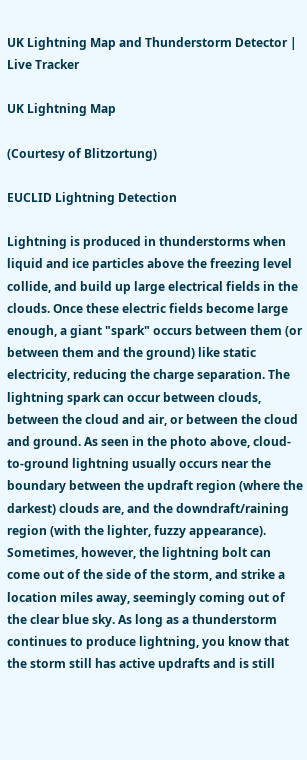UK Lightning Map and Thunderstorm Detector | Live Tracker

UK Lightning Map

(Courtesy of Blitzortung)

EUCLID Lightning Detection

Lightning is produced in thunderstorms when liquid and ice particles above the freezing level collide, and build up large electrical fields in the clouds. Once these electric fields become large enough, a giant "spark" occurs between them (or between them and the ground) like static electricity, reducing the charge separation. The lightning spark can occur between clouds, between the cloud and air, or between the cloud and ground. As seen in the photo above, cloud-to-ground lightning usually occurs near the boundary between the updraft region (where the darkest) clouds are, and the downdraft/raining region (with the lighter, fuzzy appearance). Sometimes, however, the lightning bolt can come out of the side of the storm, and strike a location miles away, seemingly coming out of the clear blue sky. As long as a thunderstorm continues to produce lightning, you know that the storm still has active updrafts and is still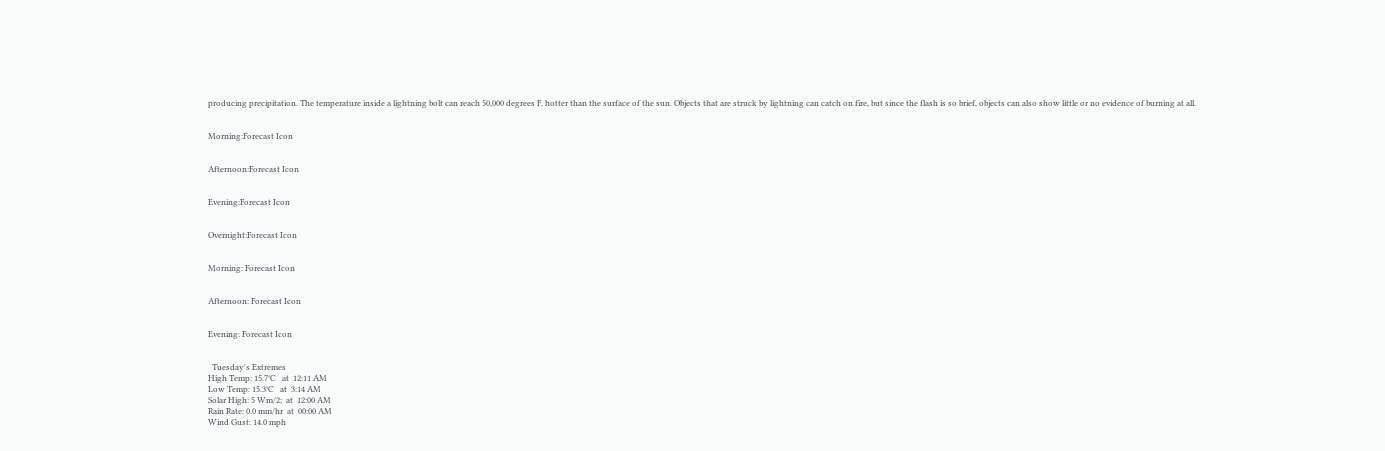producing precipitation. The temperature inside a lightning bolt can reach 50,000 degrees F, hotter than the surface of the sun. Objects that are struck by lightning can catch on fire, but since the flash is so brief, objects can also show little or no evidence of burning at all.


Morning:Forecast Icon


Afternoon:Forecast Icon


Evening:Forecast Icon


Overnight:Forecast Icon


Morning: Forecast Icon


Afternoon: Forecast Icon


Evening: Forecast Icon


  Tuesday's Extremes
High Temp: 15.7°C   at  12:11 AM
Low Temp: 15.3°C   at  3:14 AM
Solar High: 5 Wm/2;  at  12:00 AM
Rain Rate: 0.0 mm/hr  at  00:00 AM
Wind Gust: 14.0 mph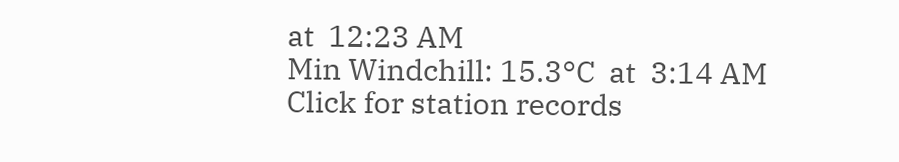at  12:23 AM
Min Windchill: 15.3°C  at  3:14 AM
Click for station records